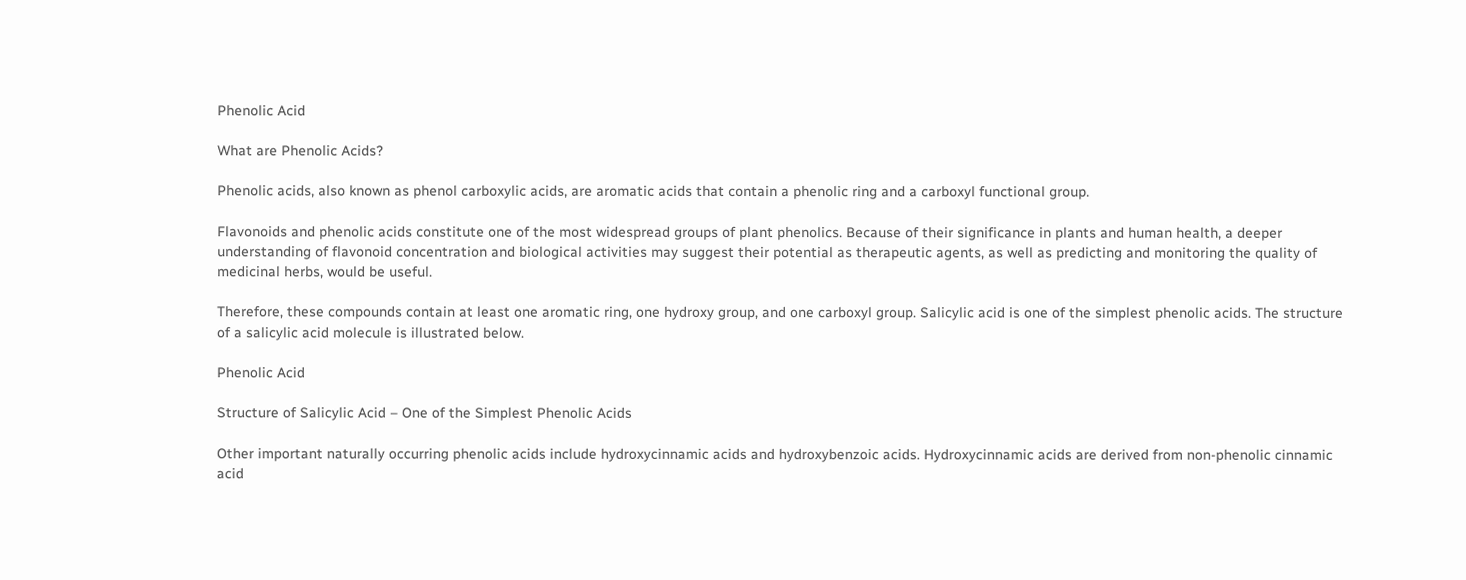Phenolic Acid

What are Phenolic Acids?

Phenolic acids, also known as phenol carboxylic acids, are aromatic acids that contain a phenolic ring and a carboxyl functional group.

Flavonoids and phenolic acids constitute one of the most widespread groups of plant phenolics. Because of their significance in plants and human health, a deeper understanding of flavonoid concentration and biological activities may suggest their potential as therapeutic agents, as well as predicting and monitoring the quality of medicinal herbs, would be useful.

Therefore, these compounds contain at least one aromatic ring, one hydroxy group, and one carboxyl group. Salicylic acid is one of the simplest phenolic acids. The structure of a salicylic acid molecule is illustrated below.

Phenolic Acid

Structure of Salicylic Acid – One of the Simplest Phenolic Acids

Other important naturally occurring phenolic acids include hydroxycinnamic acids and hydroxybenzoic acids. Hydroxycinnamic acids are derived from non-phenolic cinnamic acid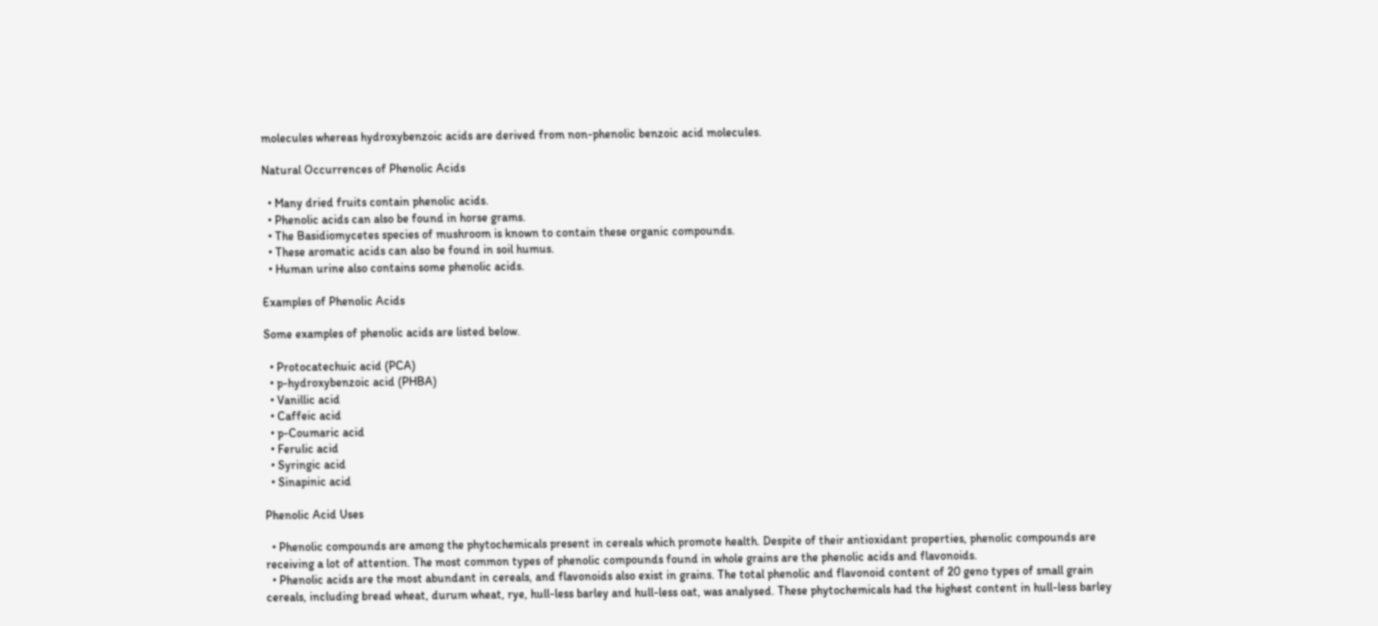molecules whereas hydroxybenzoic acids are derived from non-phenolic benzoic acid molecules.

Natural Occurrences of Phenolic Acids

  • Many dried fruits contain phenolic acids.
  • Phenolic acids can also be found in horse grams.
  • The Basidiomycetes species of mushroom is known to contain these organic compounds.
  • These aromatic acids can also be found in soil humus.
  • Human urine also contains some phenolic acids.

Examples of Phenolic Acids

Some examples of phenolic acids are listed below.

  • Protocatechuic acid (PCA)
  • p-hydroxybenzoic acid (PHBA)
  • Vanillic acid
  • Caffeic acid
  • p-Coumaric acid
  • Ferulic acid
  • Syringic acid
  • Sinapinic acid

Phenolic Acid Uses

  • Phenolic compounds are among the phytochemicals present in cereals which promote health. Despite of their antioxidant properties, phenolic compounds are receiving a lot of attention. The most common types of phenolic compounds found in whole grains are the phenolic acids and flavonoids.
  • Phenolic acids are the most abundant in cereals, and flavonoids also exist in grains. The total phenolic and flavonoid content of 20 geno types of small grain cereals, including bread wheat, durum wheat, rye, hull-less barley and hull-less oat, was analysed. These phytochemicals had the highest content in hull-less barley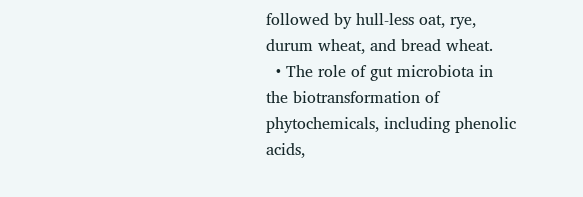followed by hull-less oat, rye, durum wheat, and bread wheat.
  • The role of gut microbiota in the biotransformation of phytochemicals, including phenolic acids,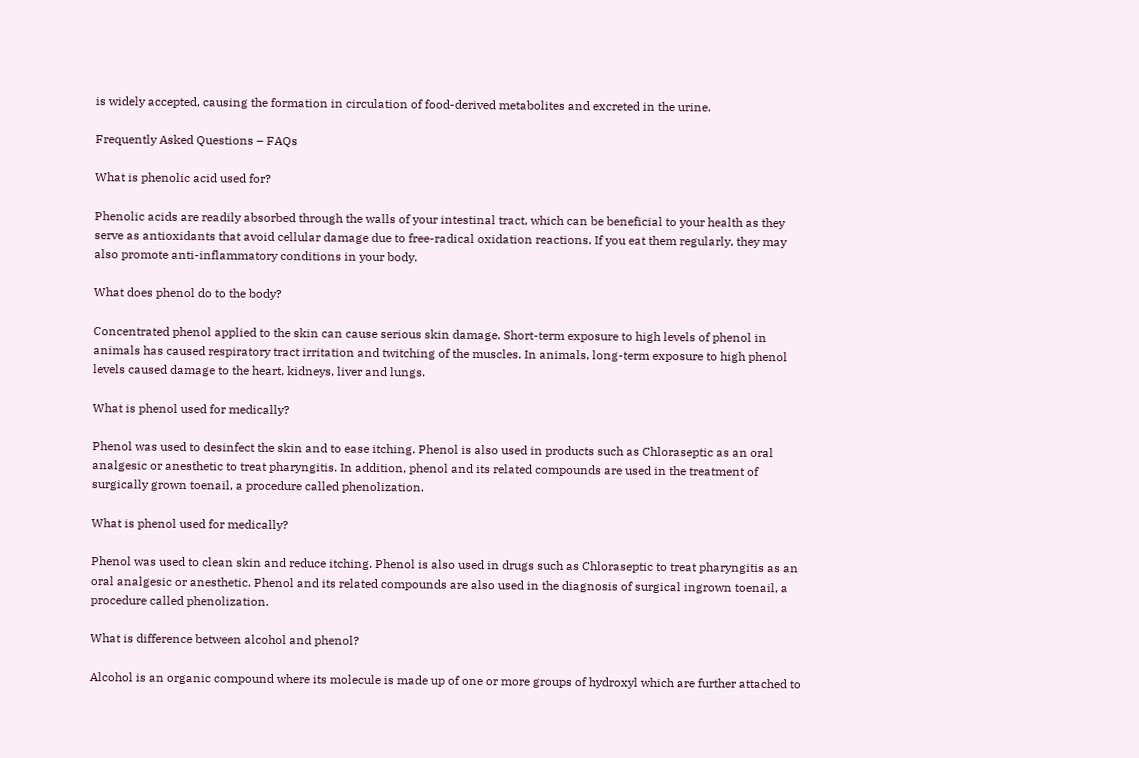is widely accepted, causing the formation in circulation of food-derived metabolites and excreted in the urine.

Frequently Asked Questions – FAQs

What is phenolic acid used for?

Phenolic acids are readily absorbed through the walls of your intestinal tract, which can be beneficial to your health as they serve as antioxidants that avoid cellular damage due to free-radical oxidation reactions. If you eat them regularly, they may also promote anti-inflammatory conditions in your body.

What does phenol do to the body?

Concentrated phenol applied to the skin can cause serious skin damage. Short-term exposure to high levels of phenol in animals has caused respiratory tract irritation and twitching of the muscles. In animals, long-term exposure to high phenol levels caused damage to the heart, kidneys, liver and lungs.

What is phenol used for medically?

Phenol was used to desinfect the skin and to ease itching. Phenol is also used in products such as Chloraseptic as an oral analgesic or anesthetic to treat pharyngitis. In addition, phenol and its related compounds are used in the treatment of surgically grown toenail, a procedure called phenolization.

What is phenol used for medically?

Phenol was used to clean skin and reduce itching. Phenol is also used in drugs such as Chloraseptic to treat pharyngitis as an oral analgesic or anesthetic. Phenol and its related compounds are also used in the diagnosis of surgical ingrown toenail, a procedure called phenolization.

What is difference between alcohol and phenol?

Alcohol is an organic compound where its molecule is made up of one or more groups of hydroxyl which are further attached to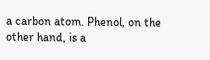a carbon atom. Phenol, on the other hand, is a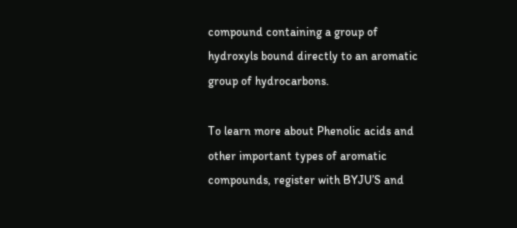compound containing a group of hydroxyls bound directly to an aromatic group of hydrocarbons.

To learn more about Phenolic acids and other important types of aromatic compounds, register with BYJU’S and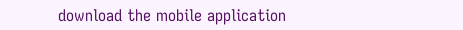download the mobile application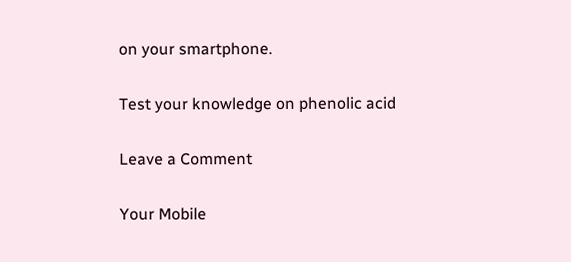on your smartphone.

Test your knowledge on phenolic acid

Leave a Comment

Your Mobile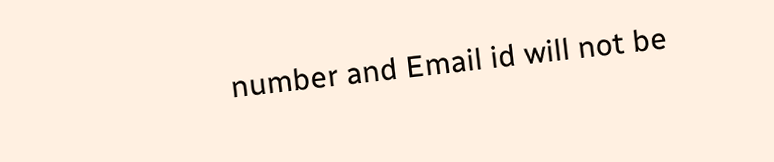number and Email id will not be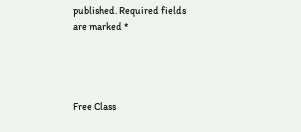published. Required fields are marked *




Free Class